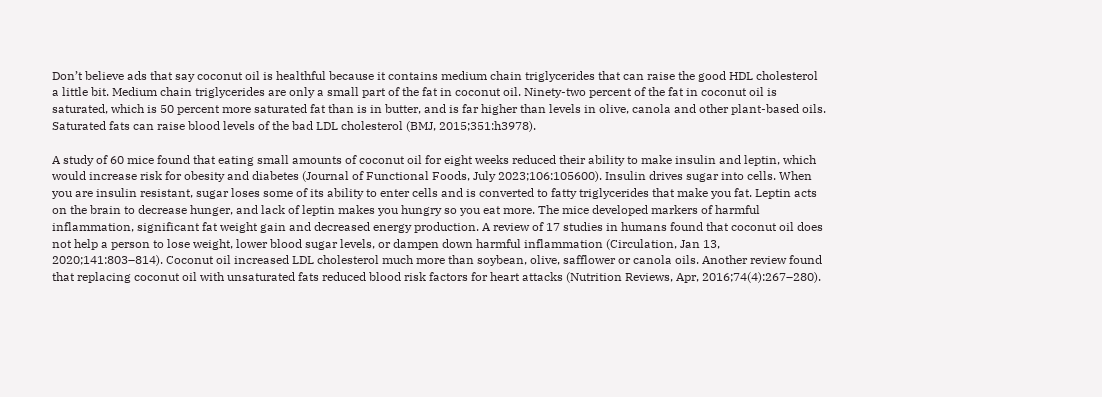Don’t believe ads that say coconut oil is healthful because it contains medium chain triglycerides that can raise the good HDL cholesterol a little bit. Medium chain triglycerides are only a small part of the fat in coconut oil. Ninety-two percent of the fat in coconut oil is saturated, which is 50 percent more saturated fat than is in butter, and is far higher than levels in olive, canola and other plant-based oils. Saturated fats can raise blood levels of the bad LDL cholesterol (BMJ, 2015;351:h3978).

A study of 60 mice found that eating small amounts of coconut oil for eight weeks reduced their ability to make insulin and leptin, which would increase risk for obesity and diabetes (Journal of Functional Foods, July 2023;106:105600). Insulin drives sugar into cells. When you are insulin resistant, sugar loses some of its ability to enter cells and is converted to fatty triglycerides that make you fat. Leptin acts on the brain to decrease hunger, and lack of leptin makes you hungry so you eat more. The mice developed markers of harmful inflammation, significant fat weight gain and decreased energy production. A review of 17 studies in humans found that coconut oil does not help a person to lose weight, lower blood sugar levels, or dampen down harmful inflammation (Circulation, Jan 13, 2020;141:803–814). Coconut oil increased LDL cholesterol much more than soybean, olive, safflower or canola oils. Another review found that replacing coconut oil with unsaturated fats reduced blood risk factors for heart attacks (Nutrition Reviews, Apr, 2016;74(4):267–280).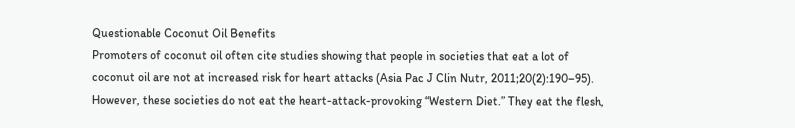Questionable Coconut Oil Benefits
Promoters of coconut oil often cite studies showing that people in societies that eat a lot of coconut oil are not at increased risk for heart attacks (Asia Pac J Clin Nutr, 2011;20(2):190–95). However, these societies do not eat the heart-attack-provoking “Western Diet.” They eat the flesh,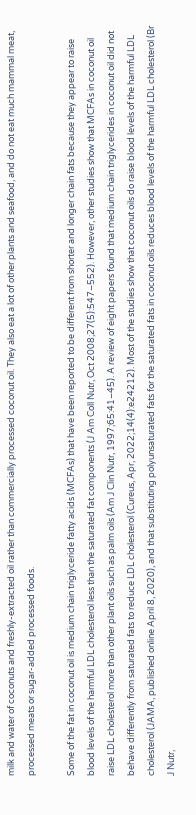milk and water of coconuts and freshly-extracted oil rather than commercially processed coconut oil. They also eat a lot of other plants and seafood, and do not eat much mammal meat, processed meats or sugar-added processed foods.

Some of the fat in coconut oil is medium chain triglyceride fatty acids (MCFAs) that have been reported to be different from shorter and longer chain fats because they appear to raise blood levels of the harmful LDL cholesterol less than the saturated fat components (J Am Coll Nutr, Oct 2008;27(5):547–552). However, other studies show that MCFAs in coconut oil raise LDL cholesterol more than other plant oils such as palm oils (Am J Clin Nutr, 1997;65:41–45). A review of eight papers found that medium chain triglycerides in coconut oil did not behave differently from saturated fats to reduce LDL cholesterol (Cureus, Apr, 2022;14(4):e24212). Most of the studies show that coconut oils do raise blood levels of the harmful LDL cholesterol (JAMA, published online April 8, 2020), and that substituting polyunsaturated fats for the saturated fats in coconut oils reduces blood levels of the harmful LDL cholesterol (Br J Nutr,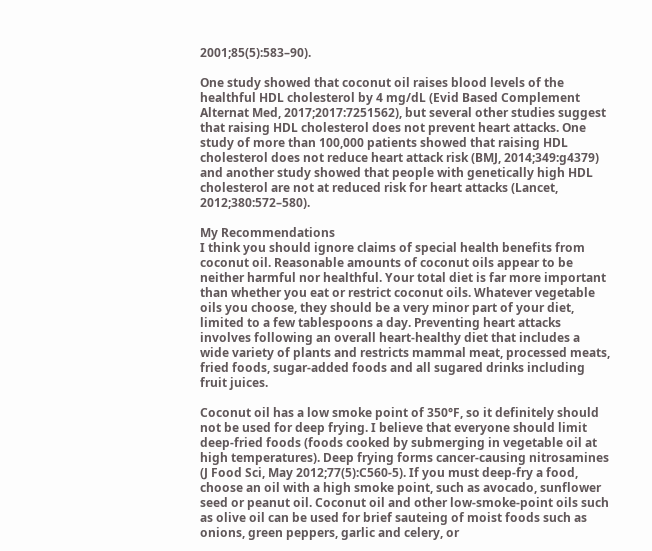2001;85(5):583–90).

One study showed that coconut oil raises blood levels of the healthful HDL cholesterol by 4 mg/dL (Evid Based Complement Alternat Med, 2017;2017:7251562), but several other studies suggest that raising HDL cholesterol does not prevent heart attacks. One study of more than 100,000 patients showed that raising HDL cholesterol does not reduce heart attack risk (BMJ, 2014;349:g4379) and another study showed that people with genetically high HDL cholesterol are not at reduced risk for heart attacks (Lancet, 2012;380:572–580).

My Recommendations
I think you should ignore claims of special health benefits from coconut oil. Reasonable amounts of coconut oils appear to be neither harmful nor healthful. Your total diet is far more important than whether you eat or restrict coconut oils. Whatever vegetable oils you choose, they should be a very minor part of your diet, limited to a few tablespoons a day. Preventing heart attacks involves following an overall heart-healthy diet that includes a wide variety of plants and restricts mammal meat, processed meats, fried foods, sugar-added foods and all sugared drinks including fruit juices.

Coconut oil has a low smoke point of 350°F, so it definitely should not be used for deep frying. I believe that everyone should limit deep-fried foods (foods cooked by submerging in vegetable oil at high temperatures). Deep frying forms cancer-causing nitrosamines (J Food Sci, May 2012;77(5):C560-5). If you must deep-fry a food, choose an oil with a high smoke point, such as avocado, sunflower seed or peanut oil. Coconut oil and other low-smoke-point oils such as olive oil can be used for brief sauteing of moist foods such as onions, green peppers, garlic and celery, or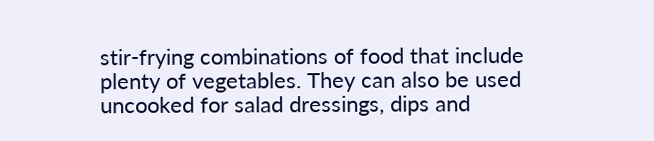stir-frying combinations of food that include plenty of vegetables. They can also be used uncooked for salad dressings, dips and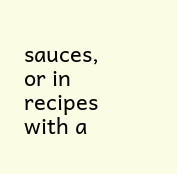sauces, or in recipes with a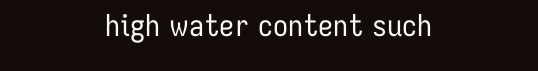high water content such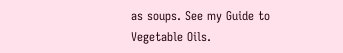as soups. See my Guide to Vegetable Oils.